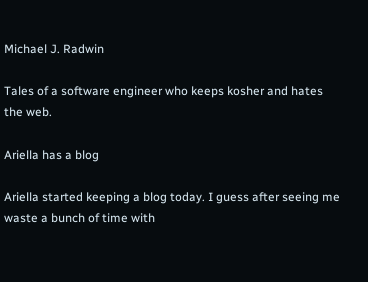Michael J. Radwin

Tales of a software engineer who keeps kosher and hates the web.

Ariella has a blog

Ariella started keeping a blog today. I guess after seeing me waste a bunch of time with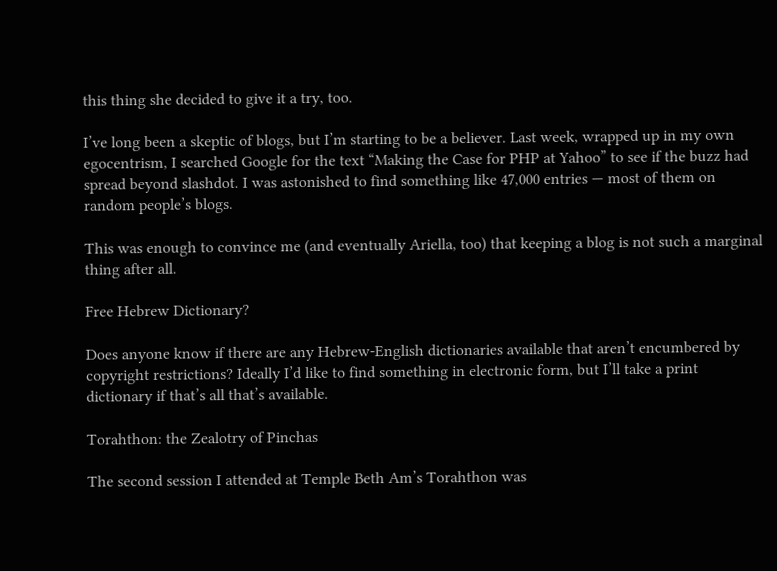this thing she decided to give it a try, too.

I’ve long been a skeptic of blogs, but I’m starting to be a believer. Last week, wrapped up in my own egocentrism, I searched Google for the text “Making the Case for PHP at Yahoo” to see if the buzz had spread beyond slashdot. I was astonished to find something like 47,000 entries — most of them on random people’s blogs.

This was enough to convince me (and eventually Ariella, too) that keeping a blog is not such a marginal thing after all.

Free Hebrew Dictionary?

Does anyone know if there are any Hebrew-English dictionaries available that aren’t encumbered by copyright restrictions? Ideally I’d like to find something in electronic form, but I’ll take a print dictionary if that’s all that’s available.

Torahthon: the Zealotry of Pinchas

The second session I attended at Temple Beth Am’s Torahthon was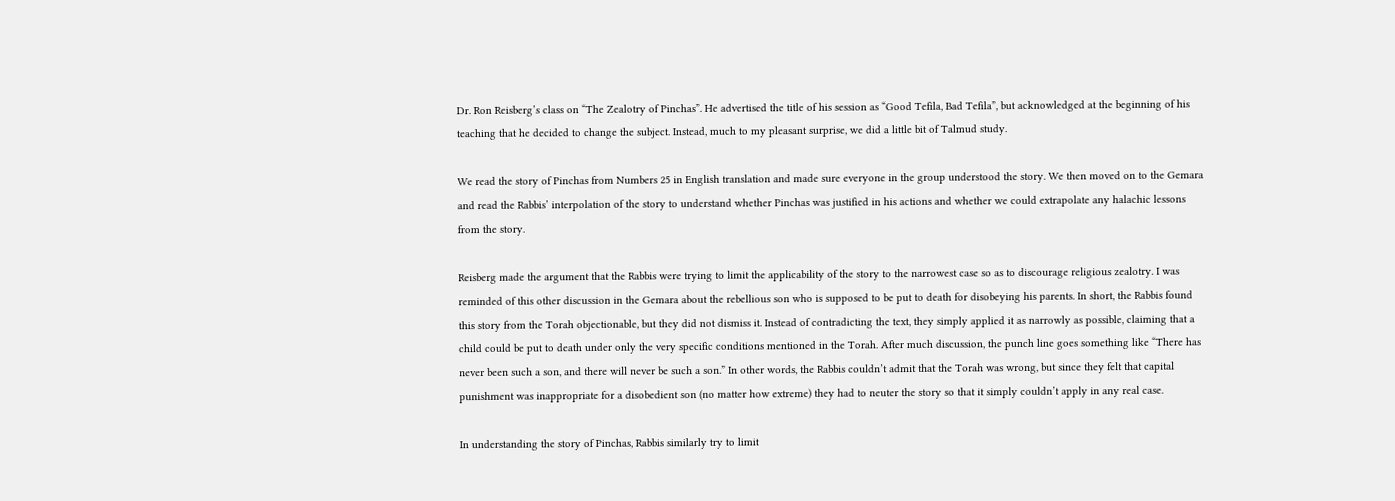Dr. Ron Reisberg’s class on “The Zealotry of Pinchas”. He advertised the title of his session as “Good Tefila, Bad Tefila”, but acknowledged at the beginning of his teaching that he decided to change the subject. Instead, much to my pleasant surprise, we did a little bit of Talmud study.

We read the story of Pinchas from Numbers 25 in English translation and made sure everyone in the group understood the story. We then moved on to the Gemara and read the Rabbis’ interpolation of the story to understand whether Pinchas was justified in his actions and whether we could extrapolate any halachic lessons from the story.

Reisberg made the argument that the Rabbis were trying to limit the applicability of the story to the narrowest case so as to discourage religious zealotry. I was reminded of this other discussion in the Gemara about the rebellious son who is supposed to be put to death for disobeying his parents. In short, the Rabbis found this story from the Torah objectionable, but they did not dismiss it. Instead of contradicting the text, they simply applied it as narrowly as possible, claiming that a child could be put to death under only the very specific conditions mentioned in the Torah. After much discussion, the punch line goes something like “There has never been such a son, and there will never be such a son.” In other words, the Rabbis couldn’t admit that the Torah was wrong, but since they felt that capital punishment was inappropriate for a disobedient son (no matter how extreme) they had to neuter the story so that it simply couldn’t apply in any real case.

In understanding the story of Pinchas, Rabbis similarly try to limit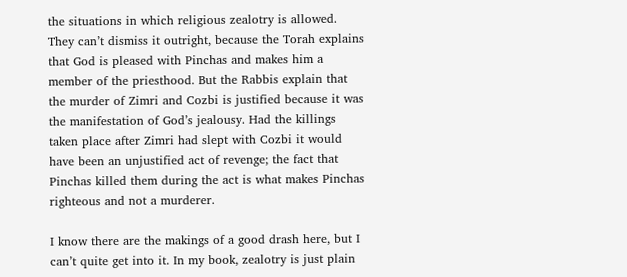the situations in which religious zealotry is allowed. They can’t dismiss it outright, because the Torah explains that God is pleased with Pinchas and makes him a member of the priesthood. But the Rabbis explain that the murder of Zimri and Cozbi is justified because it was the manifestation of God’s jealousy. Had the killings taken place after Zimri had slept with Cozbi it would have been an unjustified act of revenge; the fact that Pinchas killed them during the act is what makes Pinchas righteous and not a murderer.

I know there are the makings of a good drash here, but I can’t quite get into it. In my book, zealotry is just plain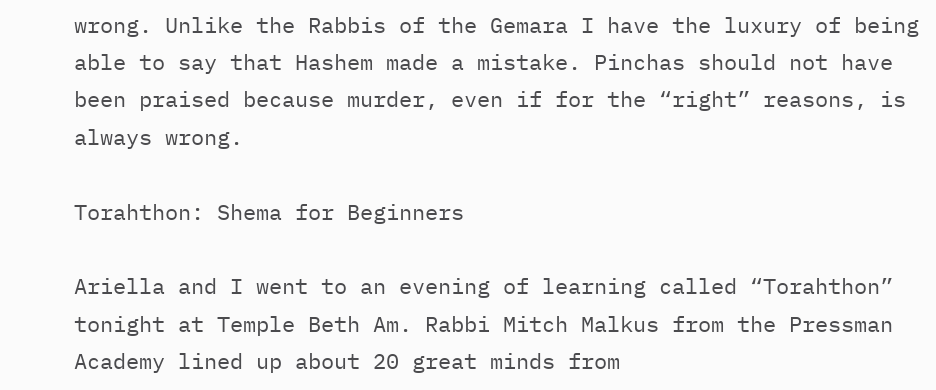wrong. Unlike the Rabbis of the Gemara I have the luxury of being able to say that Hashem made a mistake. Pinchas should not have been praised because murder, even if for the “right” reasons, is always wrong.

Torahthon: Shema for Beginners

Ariella and I went to an evening of learning called “Torahthon” tonight at Temple Beth Am. Rabbi Mitch Malkus from the Pressman Academy lined up about 20 great minds from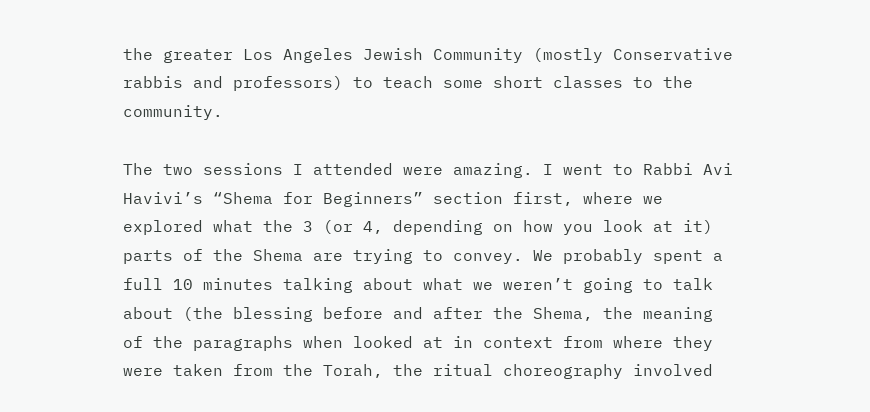the greater Los Angeles Jewish Community (mostly Conservative rabbis and professors) to teach some short classes to the community.

The two sessions I attended were amazing. I went to Rabbi Avi Havivi’s “Shema for Beginners” section first, where we explored what the 3 (or 4, depending on how you look at it) parts of the Shema are trying to convey. We probably spent a full 10 minutes talking about what we weren’t going to talk about (the blessing before and after the Shema, the meaning of the paragraphs when looked at in context from where they were taken from the Torah, the ritual choreography involved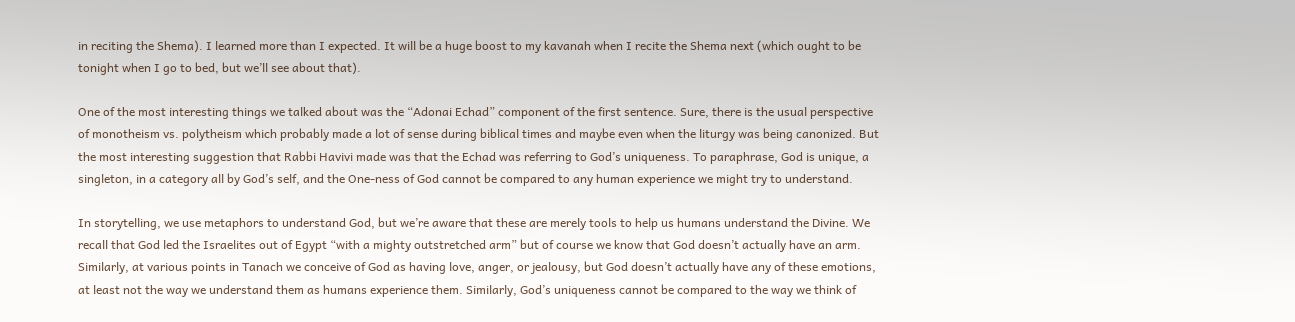in reciting the Shema). I learned more than I expected. It will be a huge boost to my kavanah when I recite the Shema next (which ought to be tonight when I go to bed, but we’ll see about that).

One of the most interesting things we talked about was the “Adonai Echad” component of the first sentence. Sure, there is the usual perspective of monotheism vs. polytheism which probably made a lot of sense during biblical times and maybe even when the liturgy was being canonized. But the most interesting suggestion that Rabbi Havivi made was that the Echad was referring to God’s uniqueness. To paraphrase, God is unique, a singleton, in a category all by God’s self, and the One-ness of God cannot be compared to any human experience we might try to understand.

In storytelling, we use metaphors to understand God, but we’re aware that these are merely tools to help us humans understand the Divine. We recall that God led the Israelites out of Egypt “with a mighty outstretched arm” but of course we know that God doesn’t actually have an arm. Similarly, at various points in Tanach we conceive of God as having love, anger, or jealousy, but God doesn’t actually have any of these emotions, at least not the way we understand them as humans experience them. Similarly, God’s uniqueness cannot be compared to the way we think of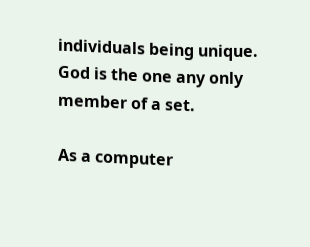individuals being unique. God is the one any only member of a set.

As a computer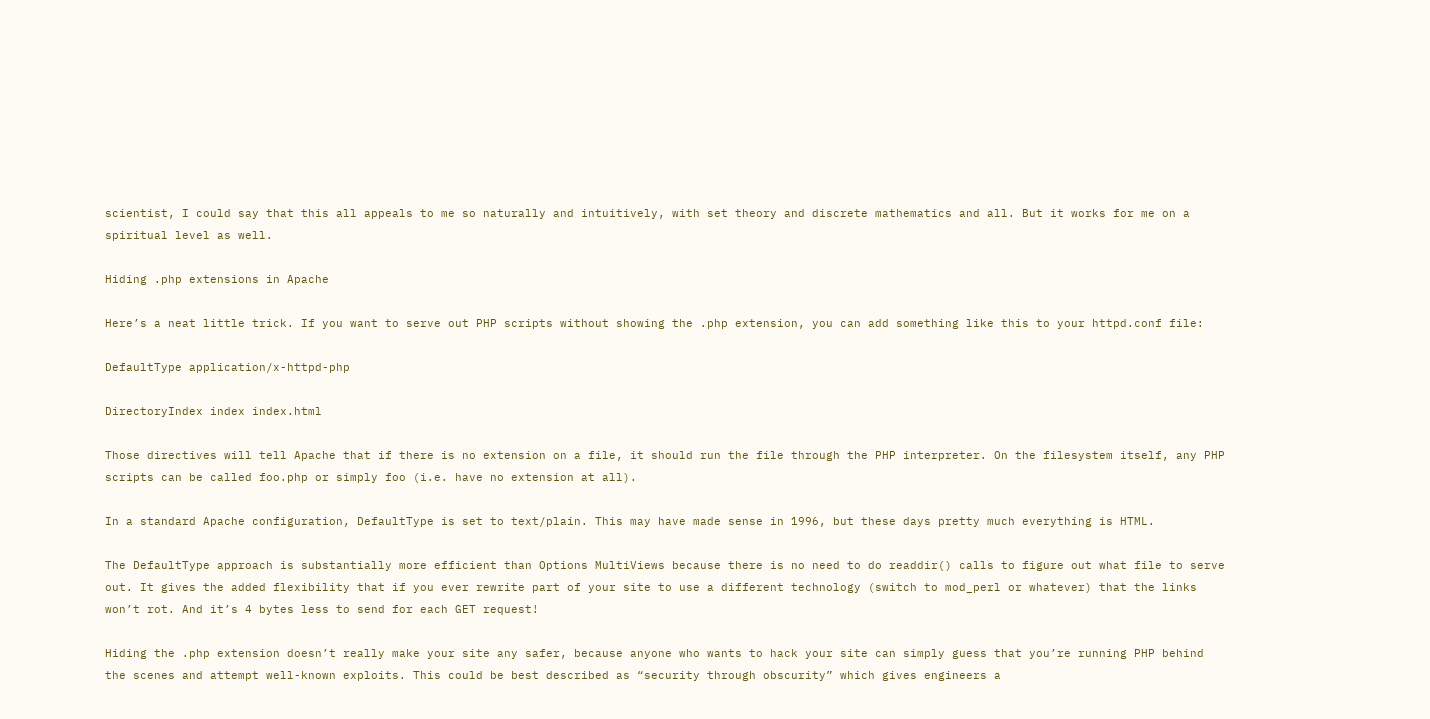scientist, I could say that this all appeals to me so naturally and intuitively, with set theory and discrete mathematics and all. But it works for me on a spiritual level as well.

Hiding .php extensions in Apache

Here’s a neat little trick. If you want to serve out PHP scripts without showing the .php extension, you can add something like this to your httpd.conf file:

DefaultType application/x-httpd-php

DirectoryIndex index index.html

Those directives will tell Apache that if there is no extension on a file, it should run the file through the PHP interpreter. On the filesystem itself, any PHP scripts can be called foo.php or simply foo (i.e. have no extension at all).

In a standard Apache configuration, DefaultType is set to text/plain. This may have made sense in 1996, but these days pretty much everything is HTML.

The DefaultType approach is substantially more efficient than Options MultiViews because there is no need to do readdir() calls to figure out what file to serve out. It gives the added flexibility that if you ever rewrite part of your site to use a different technology (switch to mod_perl or whatever) that the links won’t rot. And it’s 4 bytes less to send for each GET request!

Hiding the .php extension doesn’t really make your site any safer, because anyone who wants to hack your site can simply guess that you’re running PHP behind the scenes and attempt well-known exploits. This could be best described as “security through obscurity” which gives engineers a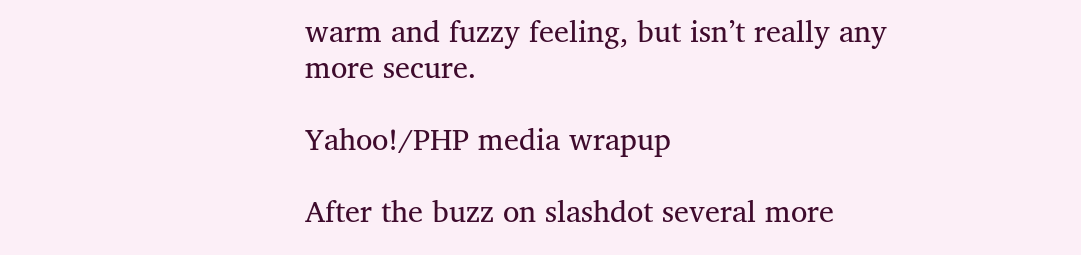warm and fuzzy feeling, but isn’t really any more secure.

Yahoo!/PHP media wrapup

After the buzz on slashdot several more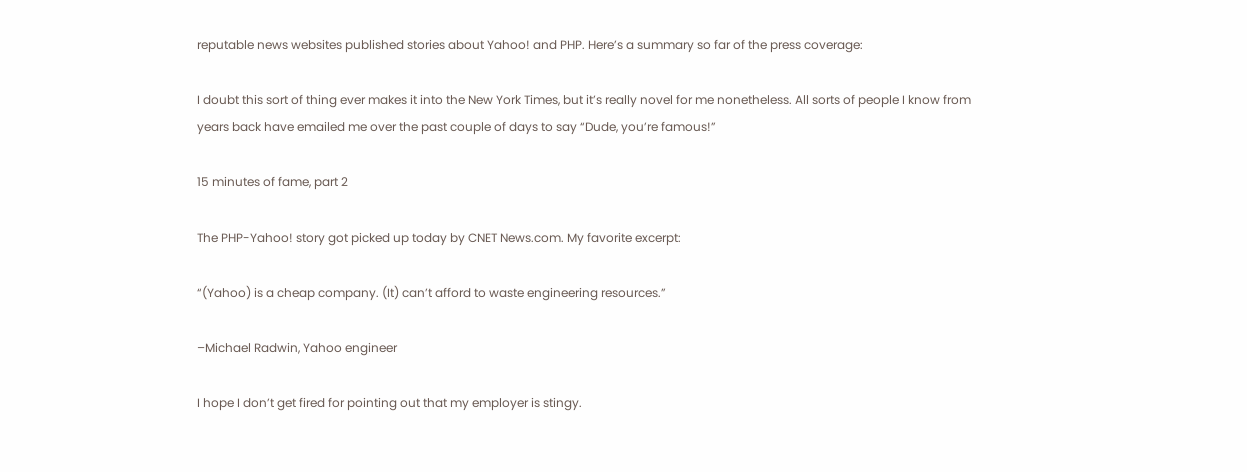reputable news websites published stories about Yahoo! and PHP. Here’s a summary so far of the press coverage:

I doubt this sort of thing ever makes it into the New York Times, but it’s really novel for me nonetheless. All sorts of people I know from years back have emailed me over the past couple of days to say “Dude, you’re famous!”

15 minutes of fame, part 2

The PHP-Yahoo! story got picked up today by CNET News.com. My favorite excerpt:

“(Yahoo) is a cheap company. (It) can’t afford to waste engineering resources.”

–Michael Radwin, Yahoo engineer

I hope I don’t get fired for pointing out that my employer is stingy.